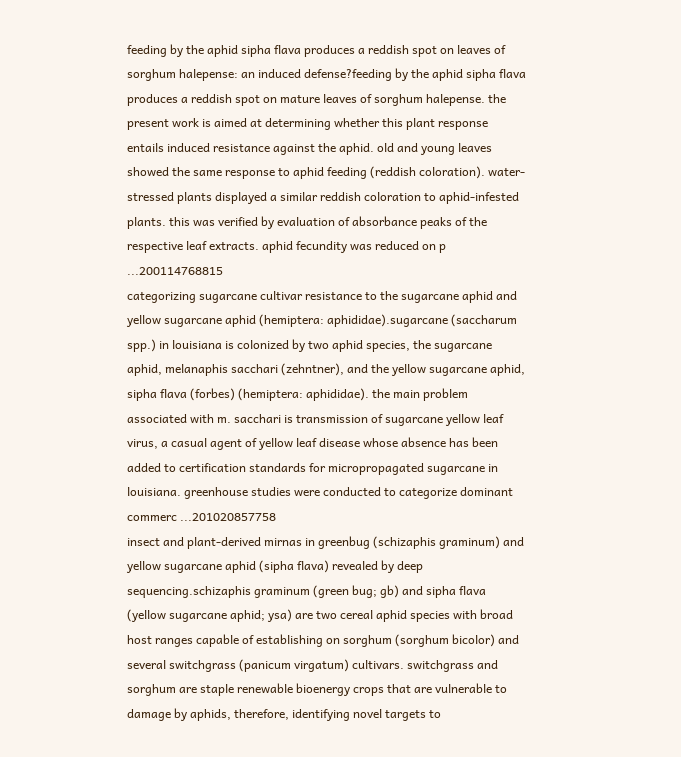feeding by the aphid sipha flava produces a reddish spot on leaves of sorghum halepense: an induced defense?feeding by the aphid sipha flava produces a reddish spot on mature leaves of sorghum halepense. the present work is aimed at determining whether this plant response entails induced resistance against the aphid. old and young leaves showed the same response to aphid feeding (reddish coloration). water-stressed plants displayed a similar reddish coloration to aphid-infested plants. this was verified by evaluation of absorbance peaks of the respective leaf extracts. aphid fecundity was reduced on p ...200114768815
categorizing sugarcane cultivar resistance to the sugarcane aphid and yellow sugarcane aphid (hemiptera: aphididae).sugarcane (saccharum spp.) in louisiana is colonized by two aphid species, the sugarcane aphid, melanaphis sacchari (zehntner), and the yellow sugarcane aphid, sipha flava (forbes) (hemiptera: aphididae). the main problem associated with m. sacchari is transmission of sugarcane yellow leaf virus, a casual agent of yellow leaf disease whose absence has been added to certification standards for micropropagated sugarcane in louisiana. greenhouse studies were conducted to categorize dominant commerc ...201020857758
insect and plant-derived mirnas in greenbug (schizaphis graminum) and yellow sugarcane aphid (sipha flava) revealed by deep sequencing.schizaphis graminum (green bug; gb) and sipha flava (yellow sugarcane aphid; ysa) are two cereal aphid species with broad host ranges capable of establishing on sorghum (sorghum bicolor) and several switchgrass (panicum virgatum) cultivars. switchgrass and sorghum are staple renewable bioenergy crops that are vulnerable to damage by aphids, therefore, identifying novel targets to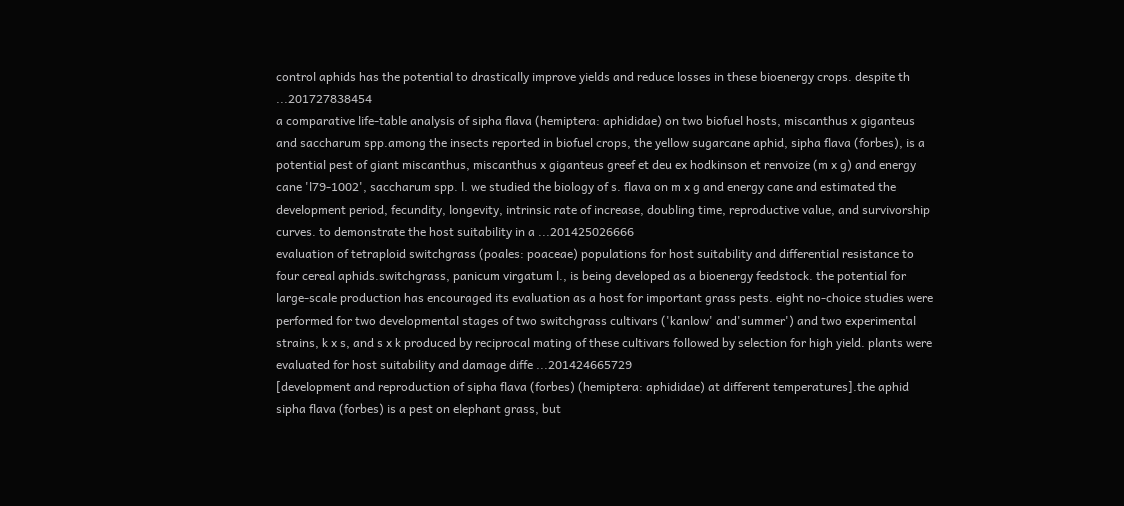control aphids has the potential to drastically improve yields and reduce losses in these bioenergy crops. despite th ...201727838454
a comparative life-table analysis of sipha flava (hemiptera: aphididae) on two biofuel hosts, miscanthus x giganteus and saccharum spp.among the insects reported in biofuel crops, the yellow sugarcane aphid, sipha flava (forbes), is a potential pest of giant miscanthus, miscanthus x giganteus greef et deu ex hodkinson et renvoize (m x g) and energy cane 'l79-1002', saccharum spp. l. we studied the biology of s. flava on m x g and energy cane and estimated the development period, fecundity, longevity, intrinsic rate of increase, doubling time, reproductive value, and survivorship curves. to demonstrate the host suitability in a ...201425026666
evaluation of tetraploid switchgrass (poales: poaceae) populations for host suitability and differential resistance to four cereal aphids.switchgrass, panicum virgatum l., is being developed as a bioenergy feedstock. the potential for large-scale production has encouraged its evaluation as a host for important grass pests. eight no-choice studies were performed for two developmental stages of two switchgrass cultivars ('kanlow' and'summer') and two experimental strains, k x s, and s x k produced by reciprocal mating of these cultivars followed by selection for high yield. plants were evaluated for host suitability and damage diffe ...201424665729
[development and reproduction of sipha flava (forbes) (hemiptera: aphididae) at different temperatures].the aphid sipha flava (forbes) is a pest on elephant grass, but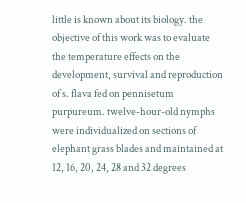little is known about its biology. the objective of this work was to evaluate the temperature effects on the development, survival and reproduction of s. flava fed on pennisetum purpureum. twelve-hour-old nymphs were individualized on sections of elephant grass blades and maintained at 12, 16, 20, 24, 28 and 32 degrees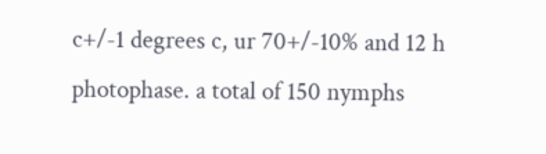c+/-1 degrees c, ur 70+/-10% and 12 h photophase. a total of 150 nymphs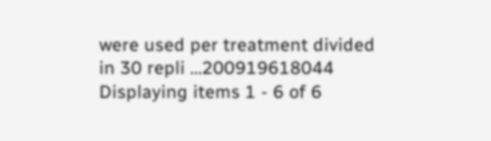were used per treatment divided in 30 repli ...200919618044
Displaying items 1 - 6 of 6